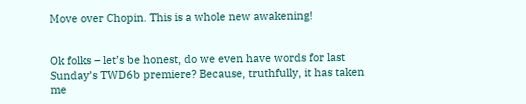Move over Chopin. This is a whole new awakening!


Ok folks – let’s be honest, do we even have words for last Sunday’s TWD6b premiere? Because, truthfully, it has taken me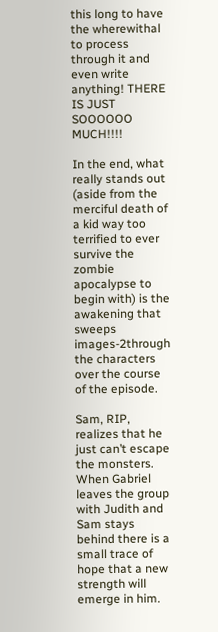this long to have the wherewithal to process through it and even write anything! THERE IS JUST SOOOOOO MUCH!!!!

In the end, what really stands out (aside from the merciful death of a kid way too terrified to ever survive the zombie apocalypse to begin with) is the awakening that sweeps images-2through the characters over the course of the episode.

Sam, RIP, realizes that he just can’t escape the monsters.  When Gabriel leaves the group with Judith and Sam stays behind there is a small trace of hope that a new strength will emerge in him.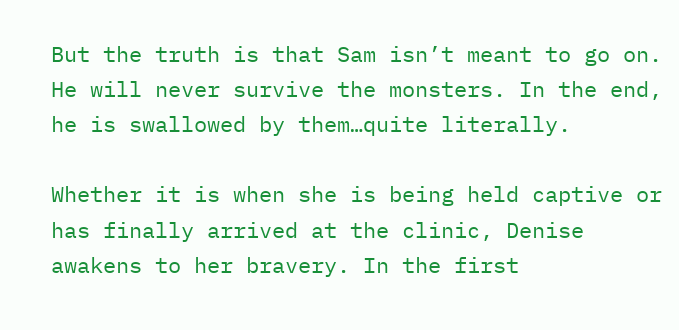But the truth is that Sam isn’t meant to go on.  He will never survive the monsters. In the end, he is swallowed by them…quite literally.

Whether it is when she is being held captive or has finally arrived at the clinic, Denise awakens to her bravery. In the first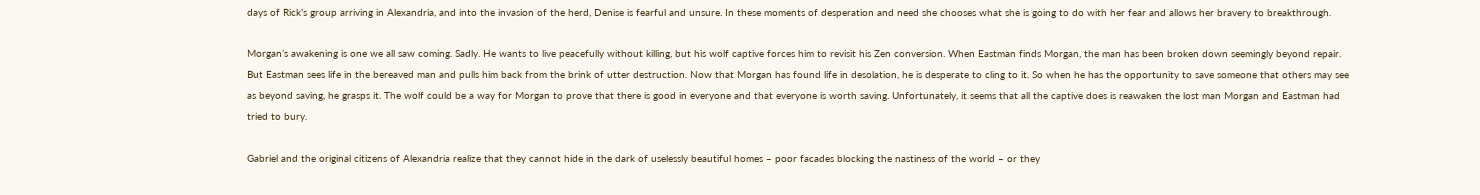days of Rick’s group arriving in Alexandria, and into the invasion of the herd, Denise is fearful and unsure. In these moments of desperation and need she chooses what she is going to do with her fear and allows her bravery to breakthrough.

Morgan’s awakening is one we all saw coming. Sadly. He wants to live peacefully without killing, but his wolf captive forces him to revisit his Zen conversion. When Eastman finds Morgan, the man has been broken down seemingly beyond repair. But Eastman sees life in the bereaved man and pulls him back from the brink of utter destruction. Now that Morgan has found life in desolation, he is desperate to cling to it. So when he has the opportunity to save someone that others may see as beyond saving, he grasps it. The wolf could be a way for Morgan to prove that there is good in everyone and that everyone is worth saving. Unfortunately, it seems that all the captive does is reawaken the lost man Morgan and Eastman had tried to bury.

Gabriel and the original citizens of Alexandria realize that they cannot hide in the dark of uselessly beautiful homes – poor facades blocking the nastiness of the world – or they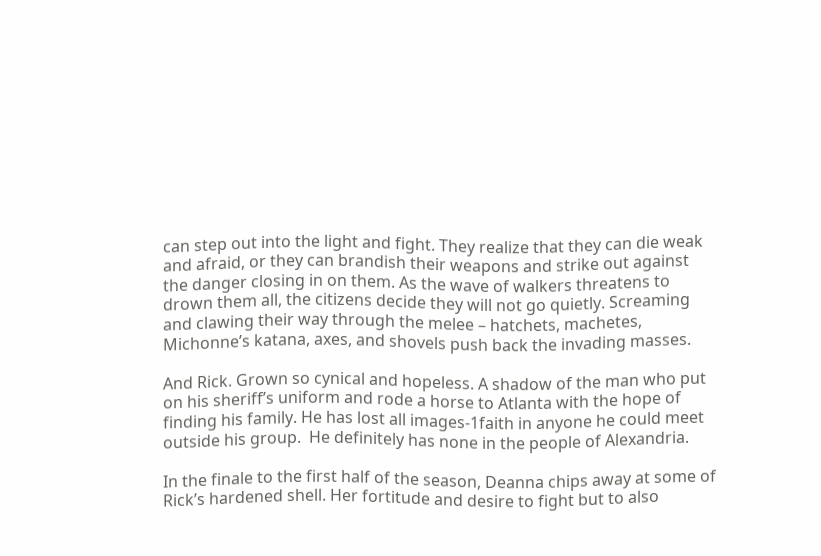can step out into the light and fight. They realize that they can die weak and afraid, or they can brandish their weapons and strike out against the danger closing in on them. As the wave of walkers threatens to drown them all, the citizens decide they will not go quietly. Screaming and clawing their way through the melee – hatchets, machetes, Michonne’s katana, axes, and shovels push back the invading masses.

And Rick. Grown so cynical and hopeless. A shadow of the man who put on his sheriff’s uniform and rode a horse to Atlanta with the hope of finding his family. He has lost all images-1faith in anyone he could meet outside his group.  He definitely has none in the people of Alexandria.

In the finale to the first half of the season, Deanna chips away at some of Rick’s hardened shell. Her fortitude and desire to fight but to also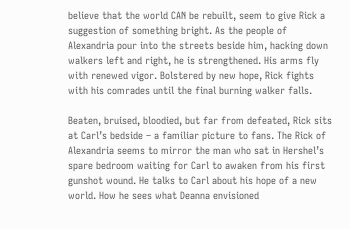believe that the world CAN be rebuilt, seem to give Rick a suggestion of something bright. As the people of Alexandria pour into the streets beside him, hacking down walkers left and right, he is strengthened. His arms fly with renewed vigor. Bolstered by new hope, Rick fights with his comrades until the final burning walker falls.

Beaten, bruised, bloodied, but far from defeated, Rick sits at Carl’s bedside – a familiar picture to fans. The Rick of Alexandria seems to mirror the man who sat in Hershel’s spare bedroom waiting for Carl to awaken from his first gunshot wound. He talks to Carl about his hope of a new world. How he sees what Deanna envisioned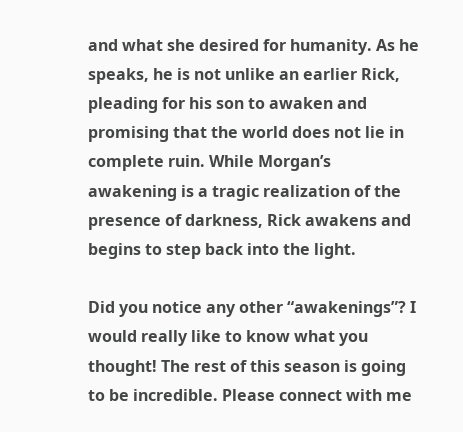and what she desired for humanity. As he speaks, he is not unlike an earlier Rick, pleading for his son to awaken and promising that the world does not lie in complete ruin. While Morgan’s awakening is a tragic realization of the presence of darkness, Rick awakens and begins to step back into the light.

Did you notice any other “awakenings”? I would really like to know what you thought! The rest of this season is going to be incredible. Please connect with me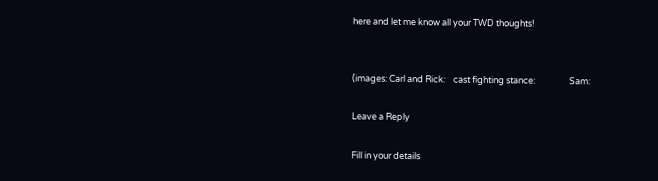here and let me know all your TWD thoughts!


(images: Carl and Rick:    cast fighting stance:                 Sam:

Leave a Reply

Fill in your details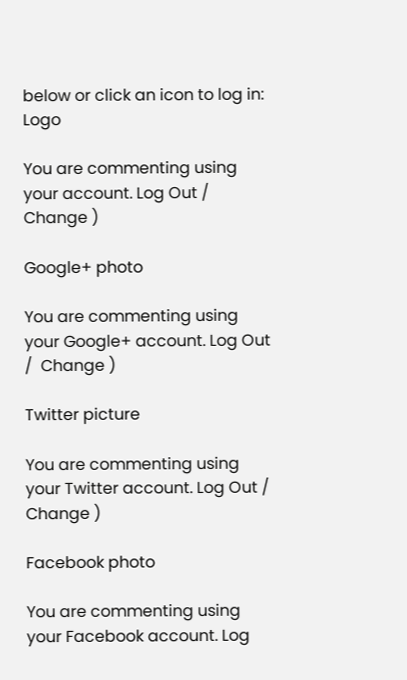below or click an icon to log in: Logo

You are commenting using your account. Log Out /  Change )

Google+ photo

You are commenting using your Google+ account. Log Out /  Change )

Twitter picture

You are commenting using your Twitter account. Log Out /  Change )

Facebook photo

You are commenting using your Facebook account. Log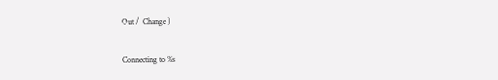Out /  Change )

Connecting to %s